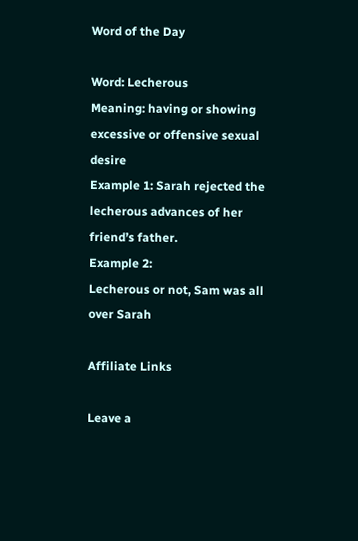Word of the Day

Word: Lecherous
Meaning: having or showing excessive or offensive sexual desire
Example 1: Sarah rejected the lecherous advances of her friend’s father.
Example 2:
Lecherous or not, Sam was all over Sarah

Affiliate Links

Leave a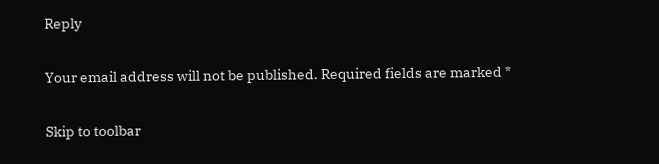Reply

Your email address will not be published. Required fields are marked *

Skip to toolbar